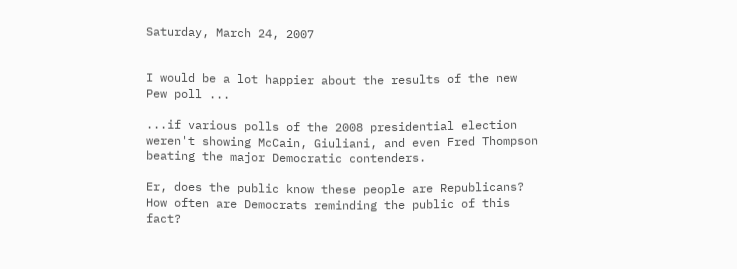Saturday, March 24, 2007


I would be a lot happier about the results of the new Pew poll ...

...if various polls of the 2008 presidential election weren't showing McCain, Giuliani, and even Fred Thompson beating the major Democratic contenders.

Er, does the public know these people are Republicans? How often are Democrats reminding the public of this fact?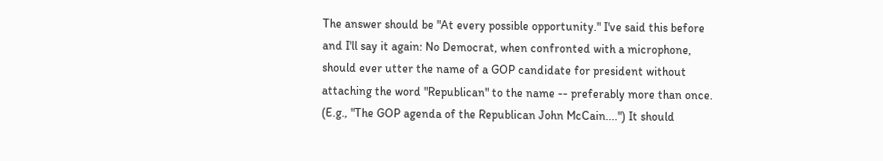The answer should be "At every possible opportunity." I've said this before and I'll say it again: No Democrat, when confronted with a microphone, should ever utter the name of a GOP candidate for president without attaching the word "Republican" to the name -- preferably more than once. (E.g., "The GOP agenda of the Republican John McCain....") It should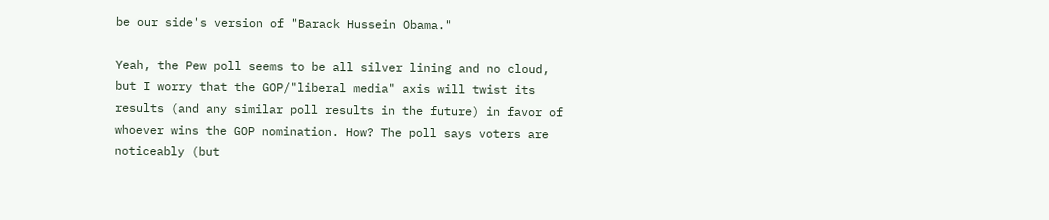be our side's version of "Barack Hussein Obama."

Yeah, the Pew poll seems to be all silver lining and no cloud, but I worry that the GOP/"liberal media" axis will twist its results (and any similar poll results in the future) in favor of whoever wins the GOP nomination. How? The poll says voters are noticeably (but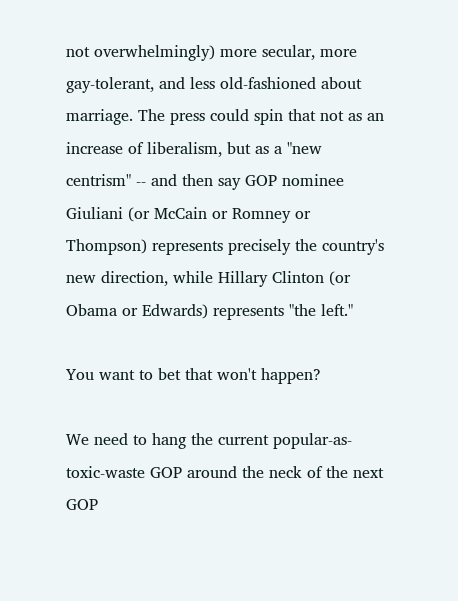not overwhelmingly) more secular, more gay-tolerant, and less old-fashioned about marriage. The press could spin that not as an increase of liberalism, but as a "new centrism" -- and then say GOP nominee Giuliani (or McCain or Romney or Thompson) represents precisely the country's new direction, while Hillary Clinton (or Obama or Edwards) represents "the left."

You want to bet that won't happen?

We need to hang the current popular-as-toxic-waste GOP around the neck of the next GOP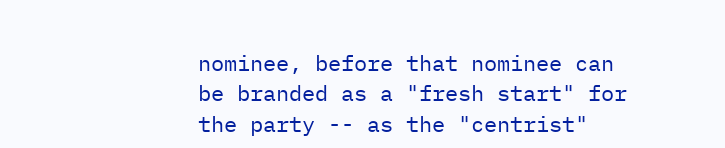nominee, before that nominee can be branded as a "fresh start" for the party -- as the "centrist"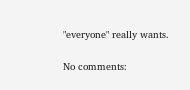"everyone" really wants.

No comments: